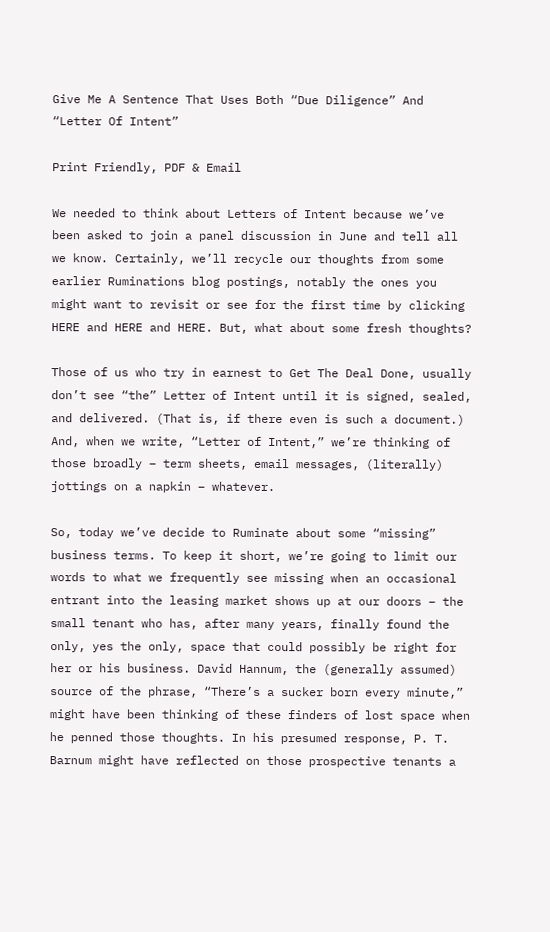Give Me A Sentence That Uses Both “Due Diligence” And “Letter Of Intent”

Print Friendly, PDF & Email

We needed to think about Letters of Intent because we’ve been asked to join a panel discussion in June and tell all we know. Certainly, we’ll recycle our thoughts from some earlier Ruminations blog postings, notably the ones you might want to revisit or see for the first time by clicking HERE and HERE and HERE. But, what about some fresh thoughts?

Those of us who try in earnest to Get The Deal Done, usually don’t see “the” Letter of Intent until it is signed, sealed, and delivered. (That is, if there even is such a document.) And, when we write, “Letter of Intent,” we’re thinking of those broadly – term sheets, email messages, (literally) jottings on a napkin – whatever.

So, today we’ve decide to Ruminate about some “missing” business terms. To keep it short, we’re going to limit our words to what we frequently see missing when an occasional entrant into the leasing market shows up at our doors – the small tenant who has, after many years, finally found the only, yes the only, space that could possibly be right for her or his business. David Hannum, the (generally assumed) source of the phrase, “There’s a sucker born every minute,” might have been thinking of these finders of lost space when he penned those thoughts. In his presumed response, P. T. Barnum might have reflected on those prospective tenants a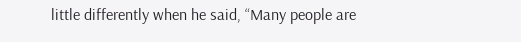little differently when he said, “Many people are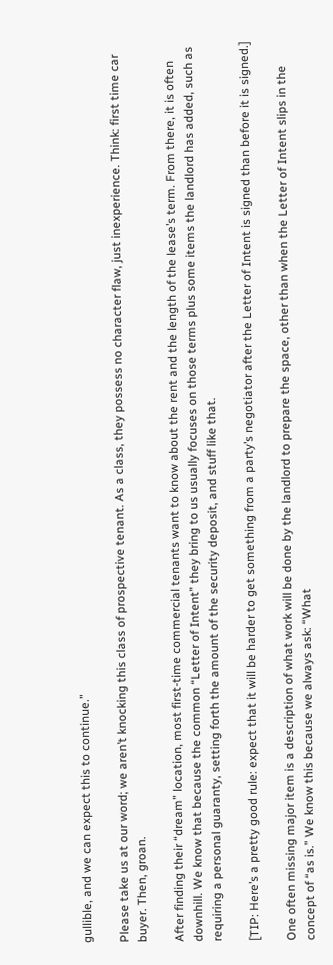gullible, and we can expect this to continue.”

Please take us at our word; we aren’t knocking this class of prospective tenant. As a class, they possess no character flaw, just inexperience. Think: first time car buyer. Then, groan.

After finding their “dream” location, most first-time commercial tenants want to know about the rent and the length of the lease’s term. From there, it is often downhill. We know that because the common “Letter of Intent” they bring to us usually focuses on those terms plus some items the landlord has added, such as requiring a personal guaranty, setting forth the amount of the security deposit, and stuff like that.

[TIP: Here’s a pretty good rule: expect that it will be harder to get something from a party’s negotiator after the Letter of Intent is signed than before it is signed.]

One often missing major item is a description of what work will be done by the landlord to prepare the space, other than when the Letter of Intent slips in the concept of “as is.” We know this because we always ask: “What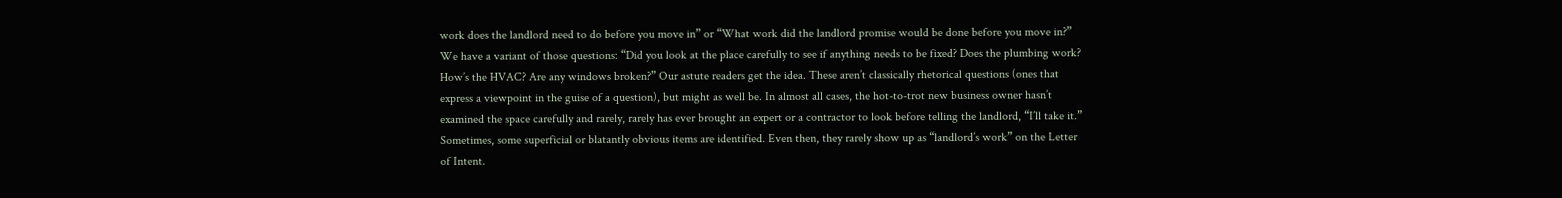work does the landlord need to do before you move in” or “What work did the landlord promise would be done before you move in?” We have a variant of those questions: “Did you look at the place carefully to see if anything needs to be fixed? Does the plumbing work? How’s the HVAC? Are any windows broken?” Our astute readers get the idea. These aren’t classically rhetorical questions (ones that express a viewpoint in the guise of a question), but might as well be. In almost all cases, the hot-to-trot new business owner hasn’t examined the space carefully and rarely, rarely has ever brought an expert or a contractor to look before telling the landlord, “I’ll take it.” Sometimes, some superficial or blatantly obvious items are identified. Even then, they rarely show up as “landlord’s work” on the Letter of Intent.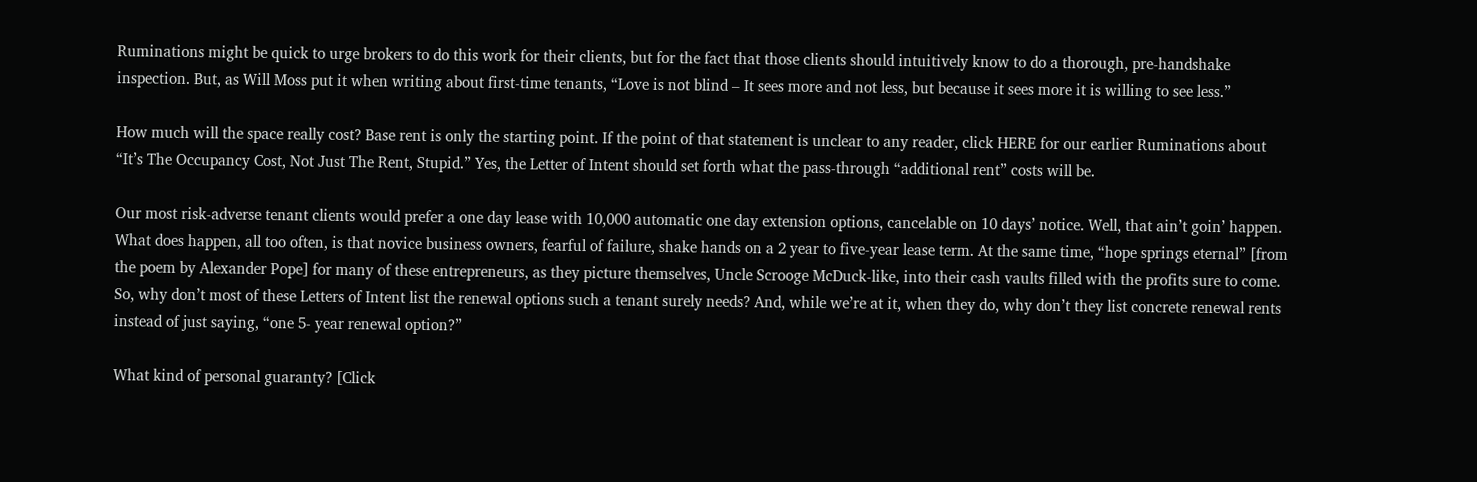Ruminations might be quick to urge brokers to do this work for their clients, but for the fact that those clients should intuitively know to do a thorough, pre-handshake inspection. But, as Will Moss put it when writing about first-time tenants, “Love is not blind – It sees more and not less, but because it sees more it is willing to see less.”

How much will the space really cost? Base rent is only the starting point. If the point of that statement is unclear to any reader, click HERE for our earlier Ruminations about “It’s The Occupancy Cost, Not Just The Rent, Stupid.” Yes, the Letter of Intent should set forth what the pass-through “additional rent” costs will be.

Our most risk-adverse tenant clients would prefer a one day lease with 10,000 automatic one day extension options, cancelable on 10 days’ notice. Well, that ain’t goin’ happen. What does happen, all too often, is that novice business owners, fearful of failure, shake hands on a 2 year to five-year lease term. At the same time, “hope springs eternal” [from the poem by Alexander Pope] for many of these entrepreneurs, as they picture themselves, Uncle Scrooge McDuck-like, into their cash vaults filled with the profits sure to come. So, why don’t most of these Letters of Intent list the renewal options such a tenant surely needs? And, while we’re at it, when they do, why don’t they list concrete renewal rents instead of just saying, “one 5- year renewal option?”

What kind of personal guaranty? [Click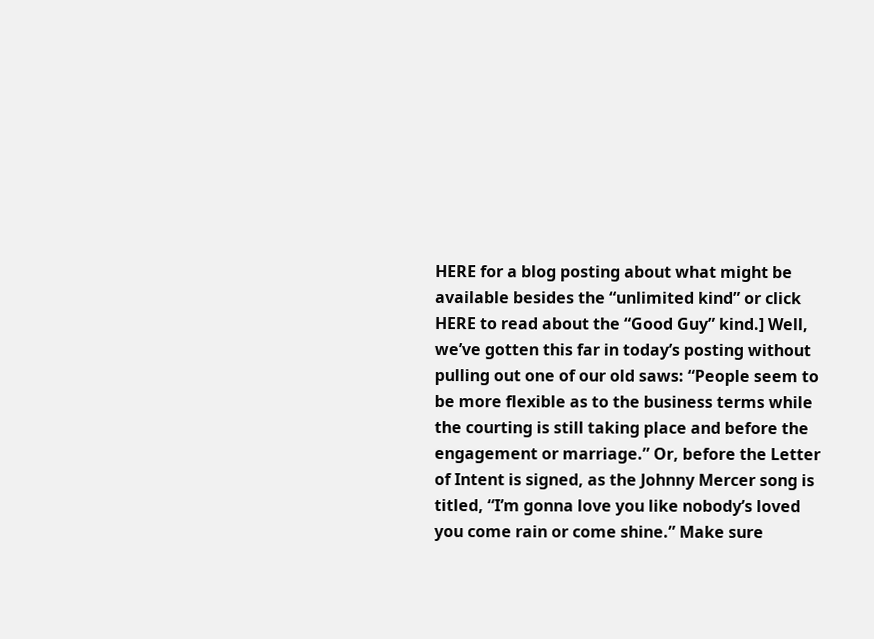HERE for a blog posting about what might be available besides the “unlimited kind” or click HERE to read about the “Good Guy” kind.] Well, we’ve gotten this far in today’s posting without pulling out one of our old saws: “People seem to be more flexible as to the business terms while the courting is still taking place and before the engagement or marriage.” Or, before the Letter of Intent is signed, as the Johnny Mercer song is titled, “I’m gonna love you like nobody’s loved you come rain or come shine.” Make sure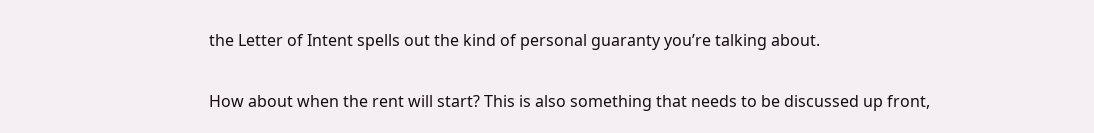the Letter of Intent spells out the kind of personal guaranty you’re talking about.

How about when the rent will start? This is also something that needs to be discussed up front,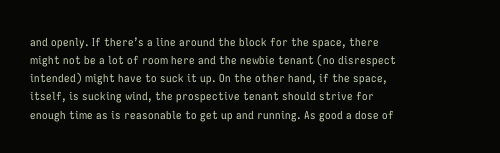and openly. If there’s a line around the block for the space, there might not be a lot of room here and the newbie tenant (no disrespect intended) might have to suck it up. On the other hand, if the space, itself, is sucking wind, the prospective tenant should strive for enough time as is reasonable to get up and running. As good a dose of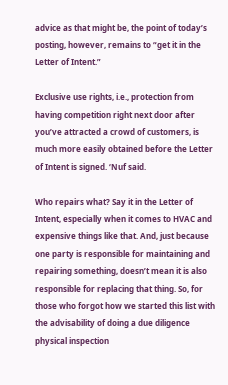advice as that might be, the point of today’s posting, however, remains to “get it in the Letter of Intent.”

Exclusive use rights, i.e., protection from having competition right next door after you’ve attracted a crowd of customers, is much more easily obtained before the Letter of Intent is signed. ‘Nuf said.

Who repairs what? Say it in the Letter of Intent, especially when it comes to HVAC and expensive things like that. And, just because one party is responsible for maintaining and repairing something, doesn’t mean it is also responsible for replacing that thing. So, for those who forgot how we started this list with the advisability of doing a due diligence physical inspection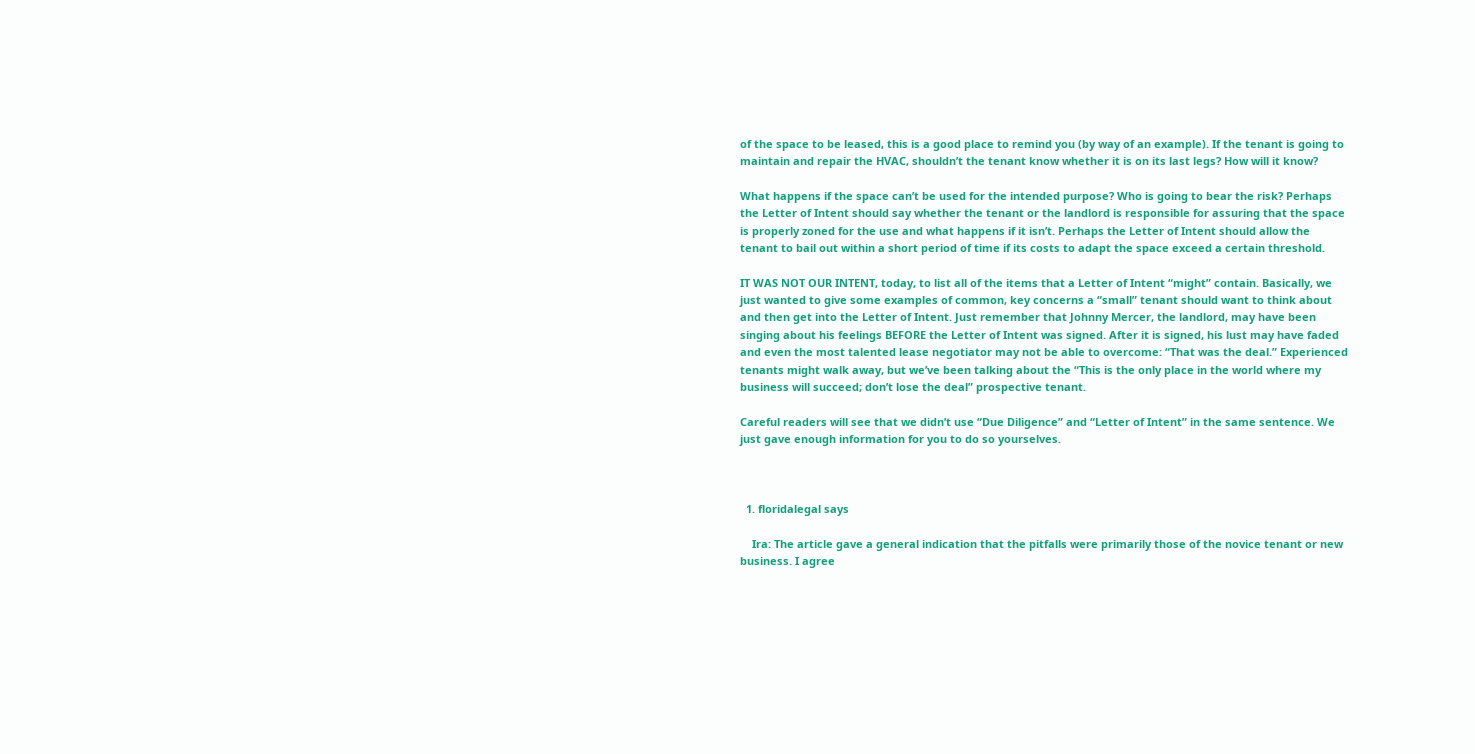of the space to be leased, this is a good place to remind you (by way of an example). If the tenant is going to maintain and repair the HVAC, shouldn’t the tenant know whether it is on its last legs? How will it know?

What happens if the space can’t be used for the intended purpose? Who is going to bear the risk? Perhaps the Letter of Intent should say whether the tenant or the landlord is responsible for assuring that the space is properly zoned for the use and what happens if it isn’t. Perhaps the Letter of Intent should allow the tenant to bail out within a short period of time if its costs to adapt the space exceed a certain threshold.

IT WAS NOT OUR INTENT, today, to list all of the items that a Letter of Intent “might” contain. Basically, we just wanted to give some examples of common, key concerns a “small” tenant should want to think about and then get into the Letter of Intent. Just remember that Johnny Mercer, the landlord, may have been singing about his feelings BEFORE the Letter of Intent was signed. After it is signed, his lust may have faded and even the most talented lease negotiator may not be able to overcome: “That was the deal.” Experienced tenants might walk away, but we’ve been talking about the “This is the only place in the world where my business will succeed; don’t lose the deal” prospective tenant.

Careful readers will see that we didn’t use “Due Diligence” and “Letter of Intent” in the same sentence. We just gave enough information for you to do so yourselves.



  1. floridalegal says

    Ira: The article gave a general indication that the pitfalls were primarily those of the novice tenant or new business. I agree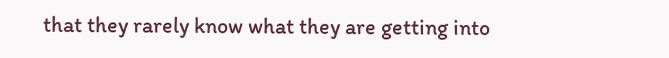that they rarely know what they are getting into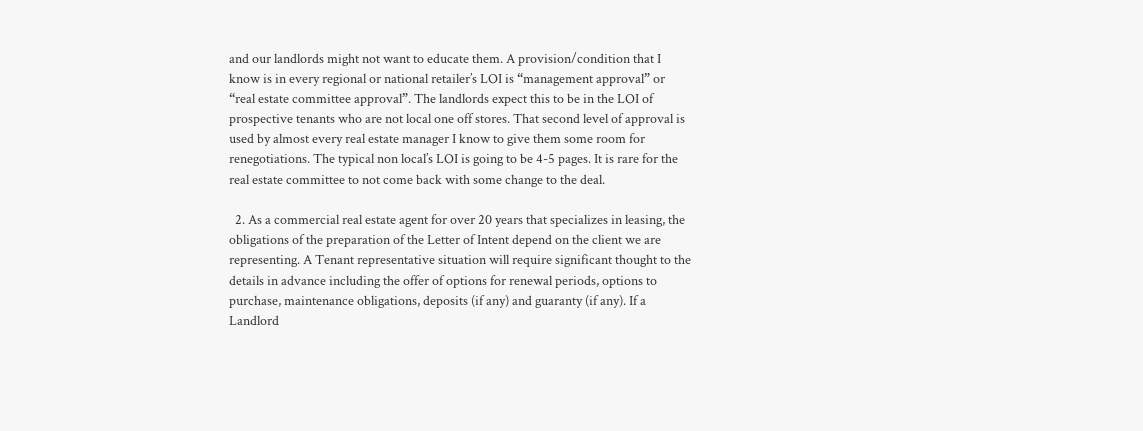and our landlords might not want to educate them. A provision/condition that I know is in every regional or national retailer’s LOI is “management approval” or “real estate committee approval”. The landlords expect this to be in the LOI of prospective tenants who are not local one off stores. That second level of approval is used by almost every real estate manager I know to give them some room for renegotiations. The typical non local’s LOI is going to be 4-5 pages. It is rare for the real estate committee to not come back with some change to the deal.

  2. As a commercial real estate agent for over 20 years that specializes in leasing, the obligations of the preparation of the Letter of Intent depend on the client we are representing. A Tenant representative situation will require significant thought to the details in advance including the offer of options for renewal periods, options to purchase, maintenance obligations, deposits (if any) and guaranty (if any). If a Landlord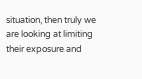situation, then truly we are looking at limiting their exposure and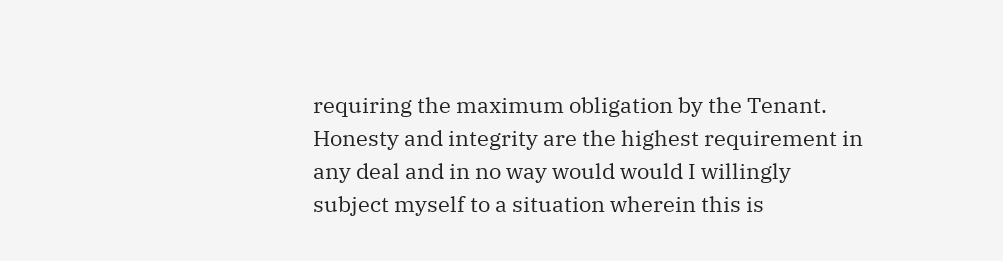requiring the maximum obligation by the Tenant. Honesty and integrity are the highest requirement in any deal and in no way would would I willingly subject myself to a situation wherein this is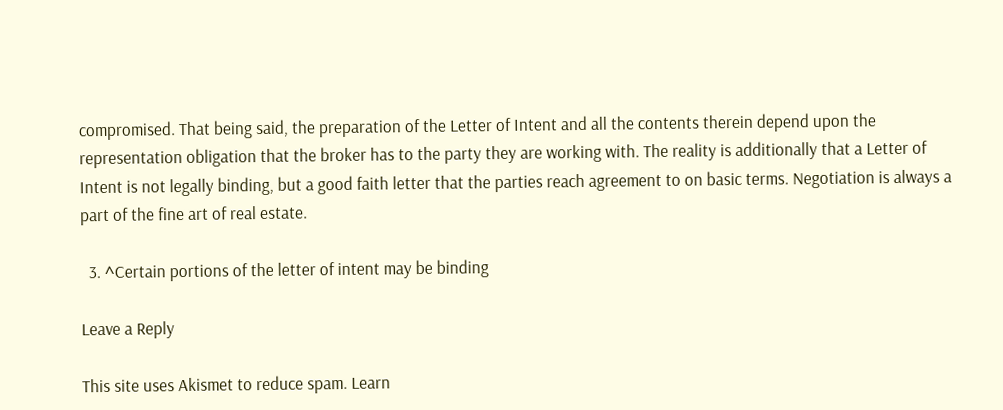compromised. That being said, the preparation of the Letter of Intent and all the contents therein depend upon the representation obligation that the broker has to the party they are working with. The reality is additionally that a Letter of Intent is not legally binding, but a good faith letter that the parties reach agreement to on basic terms. Negotiation is always a part of the fine art of real estate.

  3. ^Certain portions of the letter of intent may be binding

Leave a Reply

This site uses Akismet to reduce spam. Learn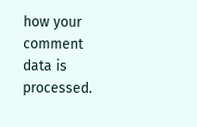how your comment data is processed.